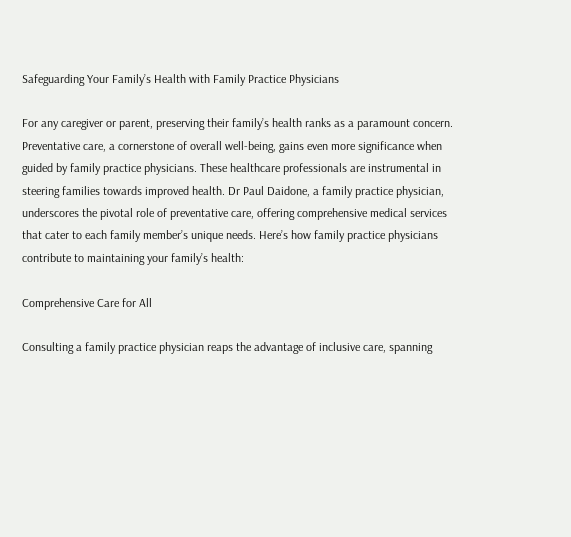Safeguarding Your Family’s Health with Family Practice Physicians

For any caregiver or parent, preserving their family’s health ranks as a paramount concern. Preventative care, a cornerstone of overall well-being, gains even more significance when guided by family practice physicians. These healthcare professionals are instrumental in steering families towards improved health. Dr Paul Daidone, a family practice physician, underscores the pivotal role of preventative care, offering comprehensive medical services that cater to each family member’s unique needs. Here’s how family practice physicians contribute to maintaining your family’s health:

Comprehensive Care for All

Consulting a family practice physician reaps the advantage of inclusive care, spanning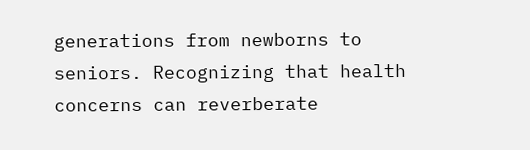generations from newborns to seniors. Recognizing that health concerns can reverberate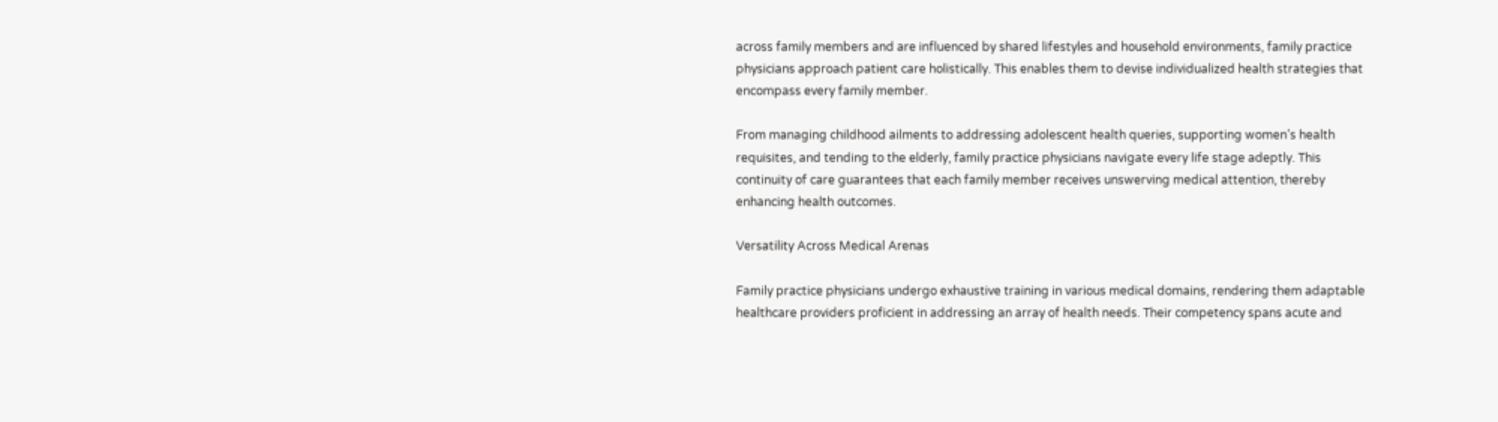across family members and are influenced by shared lifestyles and household environments, family practice physicians approach patient care holistically. This enables them to devise individualized health strategies that encompass every family member.

From managing childhood ailments to addressing adolescent health queries, supporting women’s health requisites, and tending to the elderly, family practice physicians navigate every life stage adeptly. This continuity of care guarantees that each family member receives unswerving medical attention, thereby enhancing health outcomes.

Versatility Across Medical Arenas

Family practice physicians undergo exhaustive training in various medical domains, rendering them adaptable healthcare providers proficient in addressing an array of health needs. Their competency spans acute and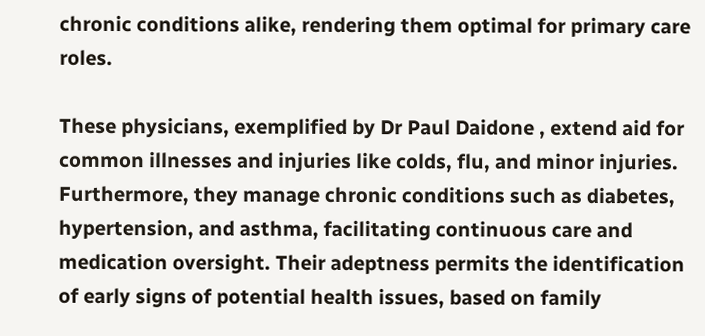chronic conditions alike, rendering them optimal for primary care roles.

These physicians, exemplified by Dr Paul Daidone , extend aid for common illnesses and injuries like colds, flu, and minor injuries. Furthermore, they manage chronic conditions such as diabetes, hypertension, and asthma, facilitating continuous care and medication oversight. Their adeptness permits the identification of early signs of potential health issues, based on family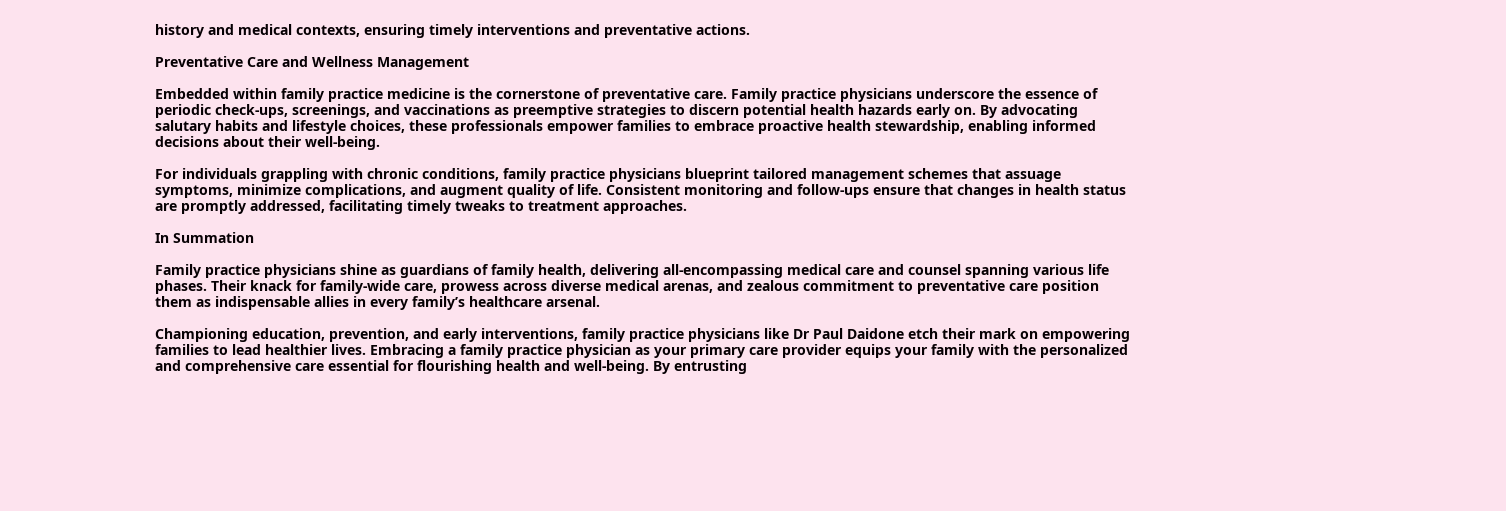history and medical contexts, ensuring timely interventions and preventative actions.

Preventative Care and Wellness Management

Embedded within family practice medicine is the cornerstone of preventative care. Family practice physicians underscore the essence of periodic check-ups, screenings, and vaccinations as preemptive strategies to discern potential health hazards early on. By advocating salutary habits and lifestyle choices, these professionals empower families to embrace proactive health stewardship, enabling informed decisions about their well-being.

For individuals grappling with chronic conditions, family practice physicians blueprint tailored management schemes that assuage symptoms, minimize complications, and augment quality of life. Consistent monitoring and follow-ups ensure that changes in health status are promptly addressed, facilitating timely tweaks to treatment approaches.

In Summation

Family practice physicians shine as guardians of family health, delivering all-encompassing medical care and counsel spanning various life phases. Their knack for family-wide care, prowess across diverse medical arenas, and zealous commitment to preventative care position them as indispensable allies in every family’s healthcare arsenal.

Championing education, prevention, and early interventions, family practice physicians like Dr Paul Daidone etch their mark on empowering families to lead healthier lives. Embracing a family practice physician as your primary care provider equips your family with the personalized and comprehensive care essential for flourishing health and well-being. By entrusting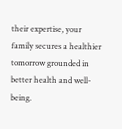their expertise, your family secures a healthier tomorrow grounded in better health and well-being.